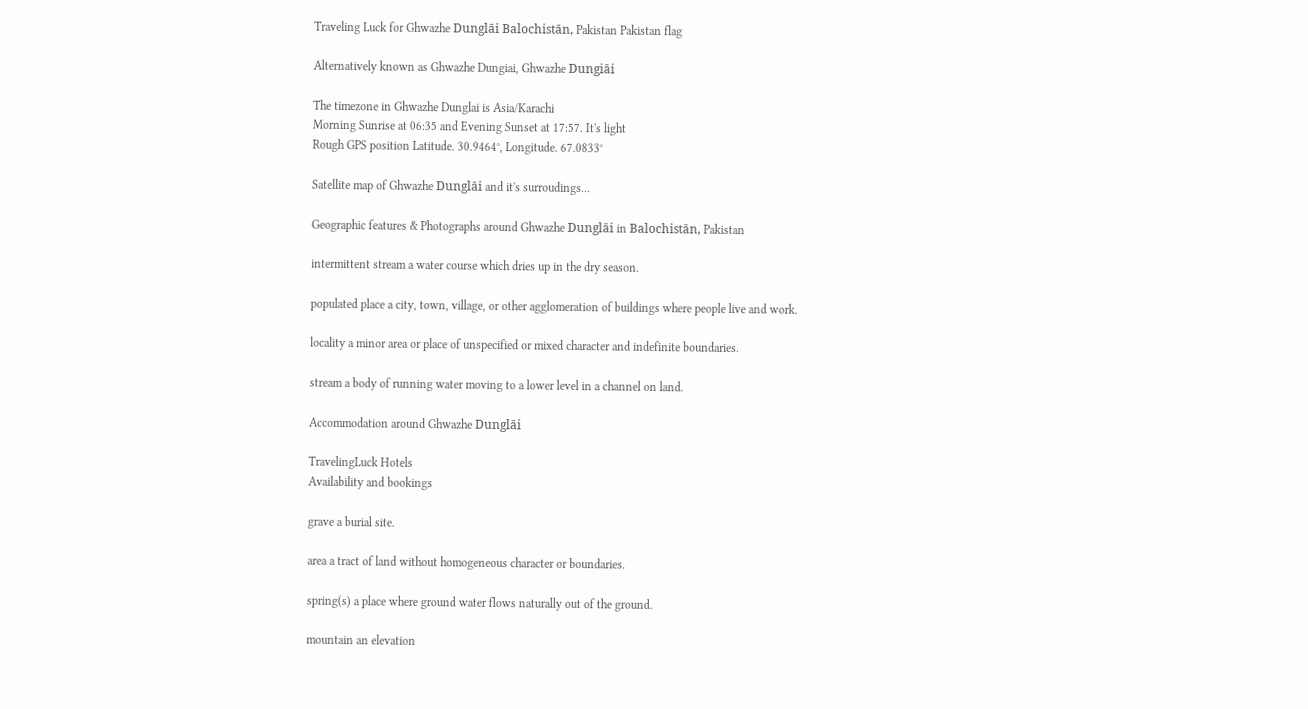Traveling Luck for Ghwazhe Dunglāi Balochistān, Pakistan Pakistan flag

Alternatively known as Ghwazhe Dungiai, Ghwazhe Dungiāi

The timezone in Ghwazhe Dunglai is Asia/Karachi
Morning Sunrise at 06:35 and Evening Sunset at 17:57. It's light
Rough GPS position Latitude. 30.9464°, Longitude. 67.0833°

Satellite map of Ghwazhe Dunglāi and it's surroudings...

Geographic features & Photographs around Ghwazhe Dunglāi in Balochistān, Pakistan

intermittent stream a water course which dries up in the dry season.

populated place a city, town, village, or other agglomeration of buildings where people live and work.

locality a minor area or place of unspecified or mixed character and indefinite boundaries.

stream a body of running water moving to a lower level in a channel on land.

Accommodation around Ghwazhe Dunglāi

TravelingLuck Hotels
Availability and bookings

grave a burial site.

area a tract of land without homogeneous character or boundaries.

spring(s) a place where ground water flows naturally out of the ground.

mountain an elevation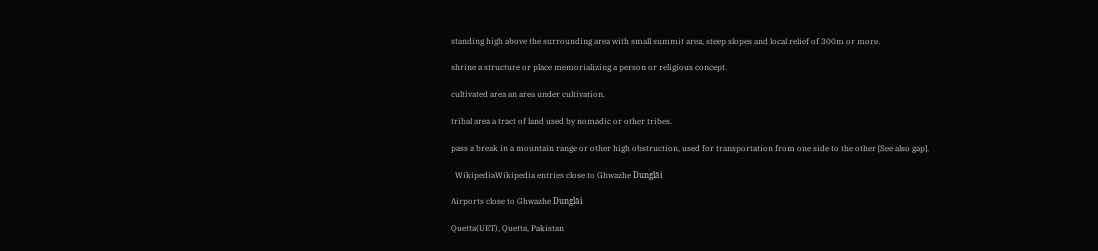standing high above the surrounding area with small summit area, steep slopes and local relief of 300m or more.

shrine a structure or place memorializing a person or religious concept.

cultivated area an area under cultivation.

tribal area a tract of land used by nomadic or other tribes.

pass a break in a mountain range or other high obstruction, used for transportation from one side to the other [See also gap].

  WikipediaWikipedia entries close to Ghwazhe Dunglāi

Airports close to Ghwazhe Dunglāi

Quetta(UET), Quetta, Pakistan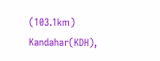(103.1km)
Kandahar(KDH),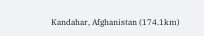Kandahar, Afghanistan (174.1km)